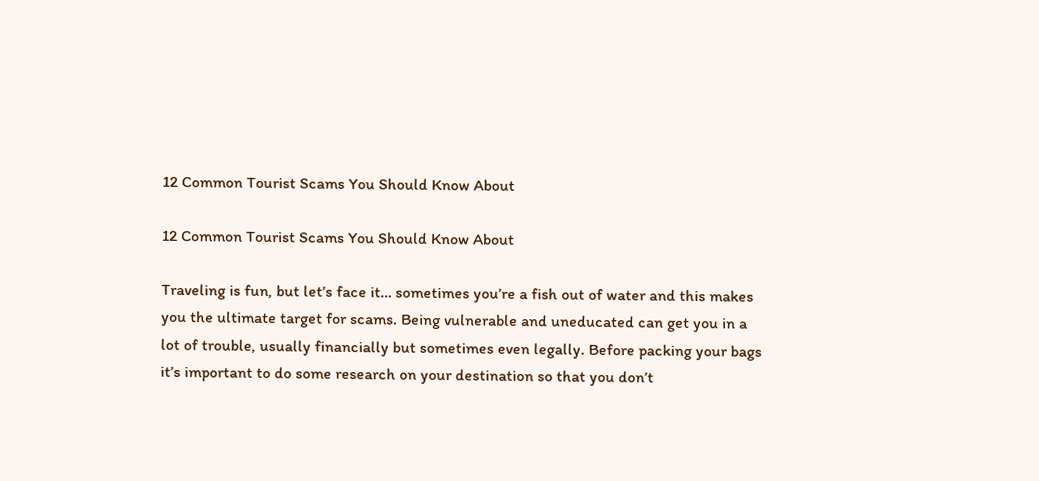12 Common Tourist Scams You Should Know About

12 Common Tourist Scams You Should Know About

Traveling is fun, but let’s face it… sometimes you’re a fish out of water and this makes you the ultimate target for scams. Being vulnerable and uneducated can get you in a lot of trouble, usually financially but sometimes even legally. Before packing your bags it’s important to do some research on your destination so that you don’t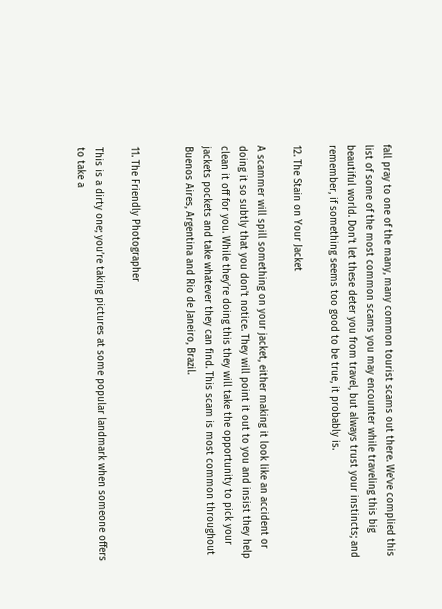fall pray to one of the many, many common tourist scams out there. We’ve complied this list of some of the most common scams you may encounter while traveling this big beautiful world. Don’t let these deter you from travel, but always trust your instincts; and remember, if something seems too good to be true, it probably is.

12. The Stain on Your Jacket

A scammer will spill something on your jacket, either making it look like an accident or doing it so subtly that you don’t notice. They will point it out to you and insist they help clean it off for you. While they’re doing this they will take the opportunity to pick your jackets pockets and take whatever they can find. This scam is most common throughout Buenos Aires, Argentina and Rio de Janeiro, Brazil.


11. The Friendly Photographer

This is a dirty one; you’re taking pictures at some popular landmark when someone offers to take a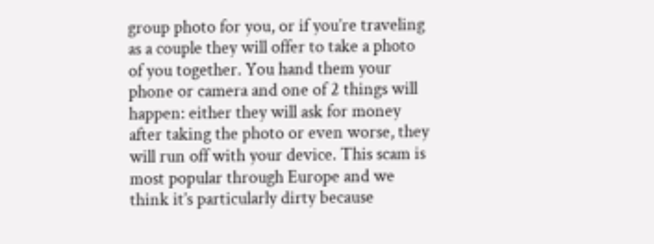group photo for you, or if you’re traveling as a couple they will offer to take a photo of you together. You hand them your phone or camera and one of 2 things will happen: either they will ask for money after taking the photo or even worse, they will run off with your device. This scam is most popular through Europe and we think it’s particularly dirty because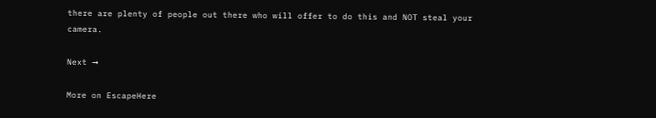there are plenty of people out there who will offer to do this and NOT steal your camera.

Next ➞

More on EscapeHere